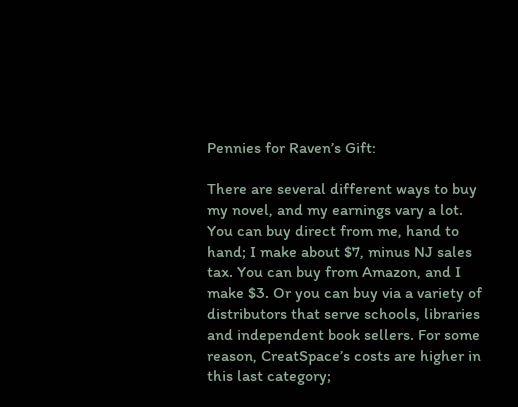Pennies for Raven’s Gift:

There are several different ways to buy my novel, and my earnings vary a lot. You can buy direct from me, hand to hand; I make about $7, minus NJ sales tax. You can buy from Amazon, and I make $3. Or you can buy via a variety of distributors that serve schools, libraries and independent book sellers. For some reason, CreatSpace’s costs are higher in this last category;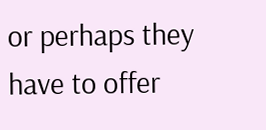or perhaps they have to offer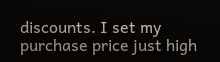discounts. I set my purchase price just high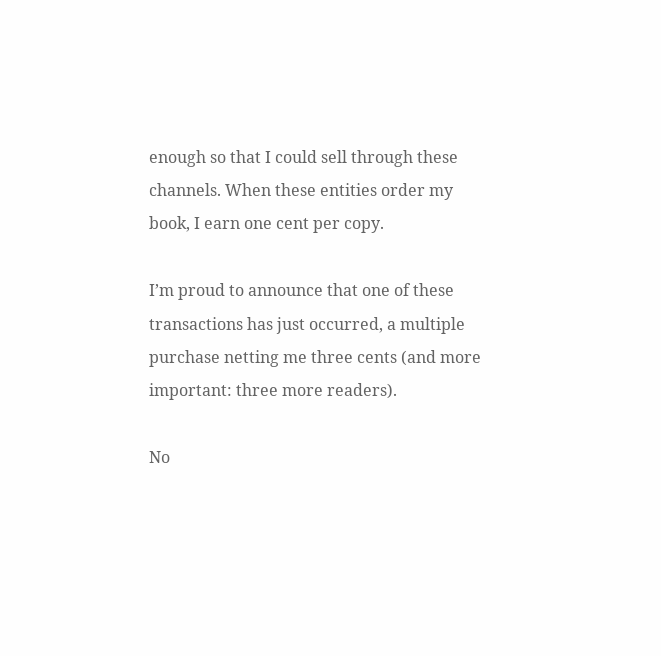enough so that I could sell through these channels. When these entities order my book, I earn one cent per copy.

I’m proud to announce that one of these transactions has just occurred, a multiple purchase netting me three cents (and more important: three more readers).

No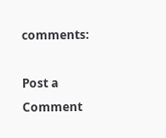comments:

Post a Comment